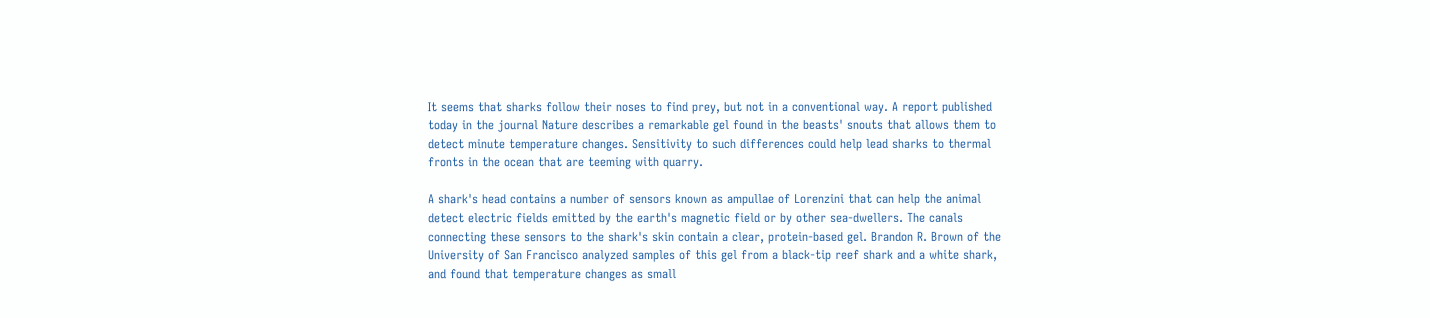It seems that sharks follow their noses to find prey, but not in a conventional way. A report published today in the journal Nature describes a remarkable gel found in the beasts' snouts that allows them to detect minute temperature changes. Sensitivity to such differences could help lead sharks to thermal fronts in the ocean that are teeming with quarry.

A shark's head contains a number of sensors known as ampullae of Lorenzini that can help the animal detect electric fields emitted by the earth's magnetic field or by other sea-dwellers. The canals connecting these sensors to the shark's skin contain a clear, protein-based gel. Brandon R. Brown of the University of San Francisco analyzed samples of this gel from a black-tip reef shark and a white shark, and found that temperature changes as small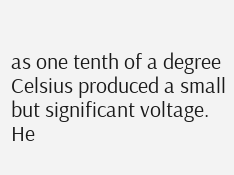as one tenth of a degree Celsius produced a small but significant voltage. He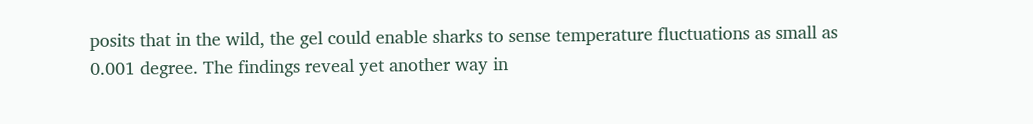posits that in the wild, the gel could enable sharks to sense temperature fluctuations as small as 0.001 degree. The findings reveal yet another way in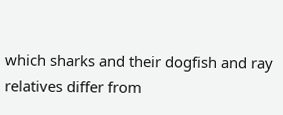which sharks and their dogfish and ray relatives differ from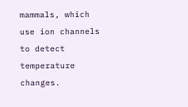mammals, which use ion channels to detect temperature changes.